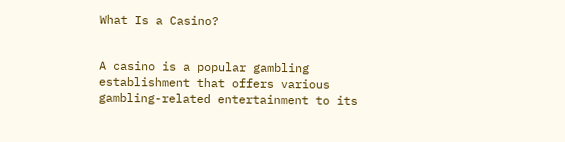What Is a Casino?


A casino is a popular gambling establishment that offers various gambling-related entertainment to its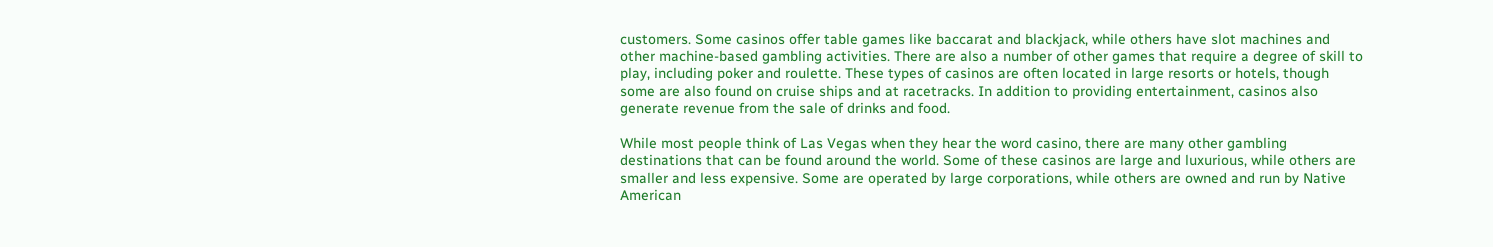customers. Some casinos offer table games like baccarat and blackjack, while others have slot machines and other machine-based gambling activities. There are also a number of other games that require a degree of skill to play, including poker and roulette. These types of casinos are often located in large resorts or hotels, though some are also found on cruise ships and at racetracks. In addition to providing entertainment, casinos also generate revenue from the sale of drinks and food.

While most people think of Las Vegas when they hear the word casino, there are many other gambling destinations that can be found around the world. Some of these casinos are large and luxurious, while others are smaller and less expensive. Some are operated by large corporations, while others are owned and run by Native American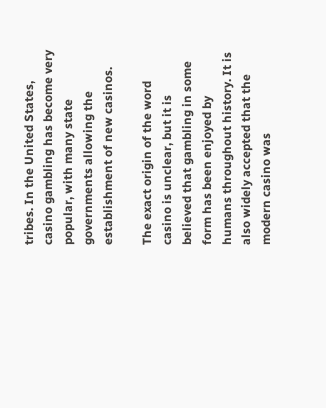tribes. In the United States, casino gambling has become very popular, with many state governments allowing the establishment of new casinos.

The exact origin of the word casino is unclear, but it is believed that gambling in some form has been enjoyed by humans throughout history. It is also widely accepted that the modern casino was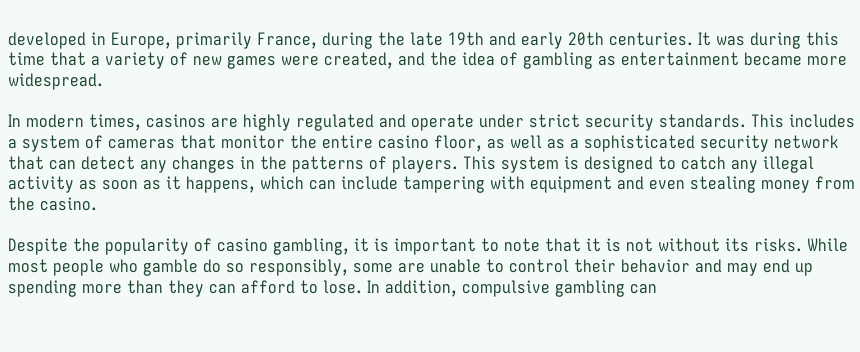developed in Europe, primarily France, during the late 19th and early 20th centuries. It was during this time that a variety of new games were created, and the idea of gambling as entertainment became more widespread.

In modern times, casinos are highly regulated and operate under strict security standards. This includes a system of cameras that monitor the entire casino floor, as well as a sophisticated security network that can detect any changes in the patterns of players. This system is designed to catch any illegal activity as soon as it happens, which can include tampering with equipment and even stealing money from the casino.

Despite the popularity of casino gambling, it is important to note that it is not without its risks. While most people who gamble do so responsibly, some are unable to control their behavior and may end up spending more than they can afford to lose. In addition, compulsive gambling can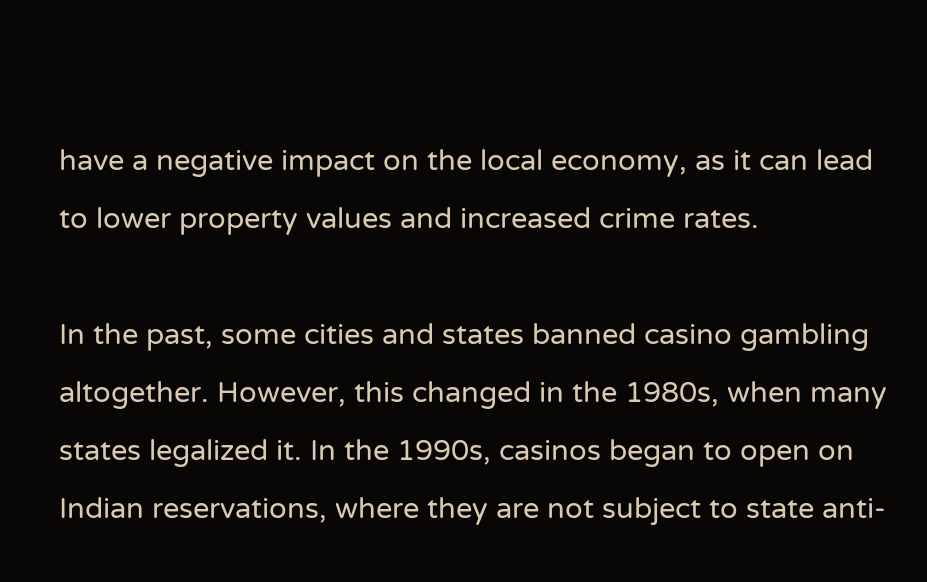have a negative impact on the local economy, as it can lead to lower property values and increased crime rates.

In the past, some cities and states banned casino gambling altogether. However, this changed in the 1980s, when many states legalized it. In the 1990s, casinos began to open on Indian reservations, where they are not subject to state anti-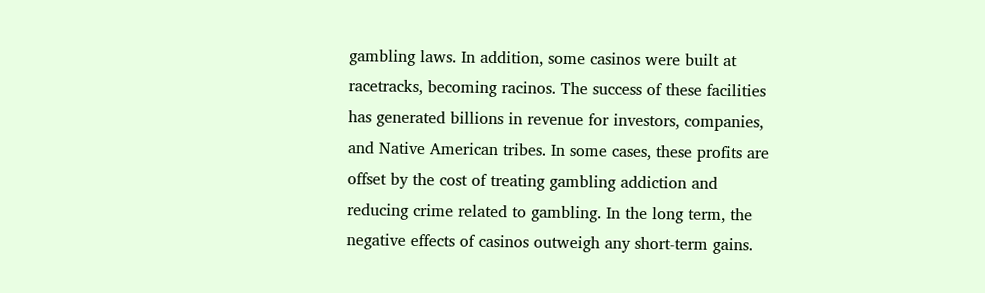gambling laws. In addition, some casinos were built at racetracks, becoming racinos. The success of these facilities has generated billions in revenue for investors, companies, and Native American tribes. In some cases, these profits are offset by the cost of treating gambling addiction and reducing crime related to gambling. In the long term, the negative effects of casinos outweigh any short-term gains.